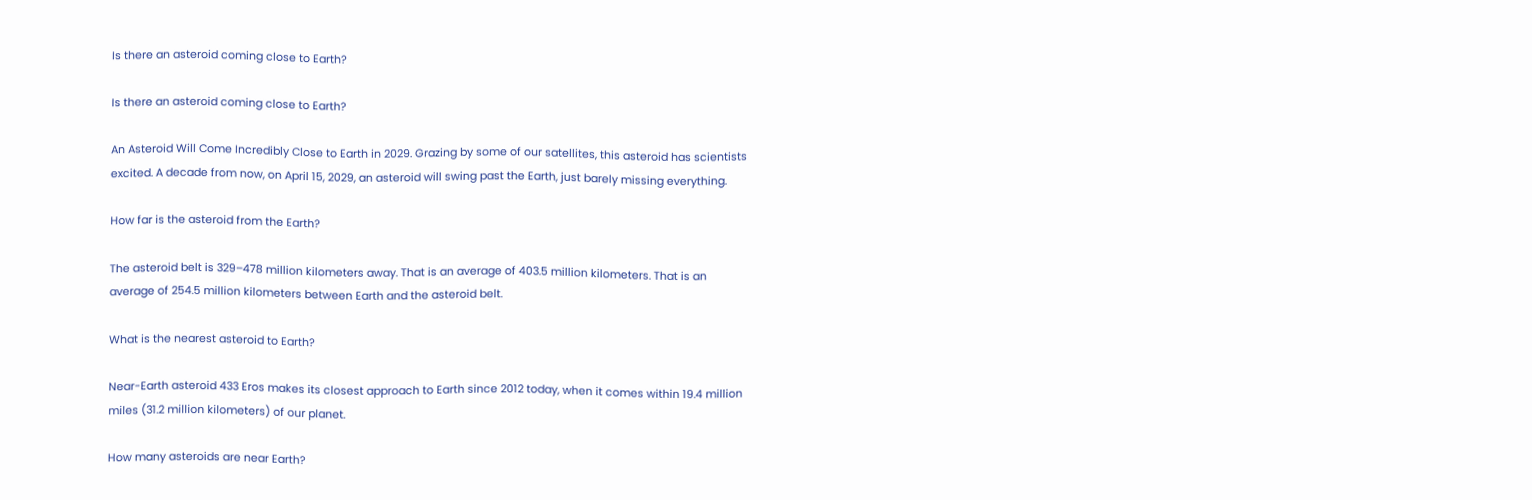Is there an asteroid coming close to Earth?

Is there an asteroid coming close to Earth?

An Asteroid Will Come Incredibly Close to Earth in 2029. Grazing by some of our satellites, this asteroid has scientists excited. A decade from now, on April 15, 2029, an asteroid will swing past the Earth, just barely missing everything.

How far is the asteroid from the Earth?

The asteroid belt is 329–478 million kilometers away. That is an average of 403.5 million kilometers. That is an average of 254.5 million kilometers between Earth and the asteroid belt.

What is the nearest asteroid to Earth?

Near-Earth asteroid 433 Eros makes its closest approach to Earth since 2012 today, when it comes within 19.4 million miles (31.2 million kilometers) of our planet.

How many asteroids are near Earth?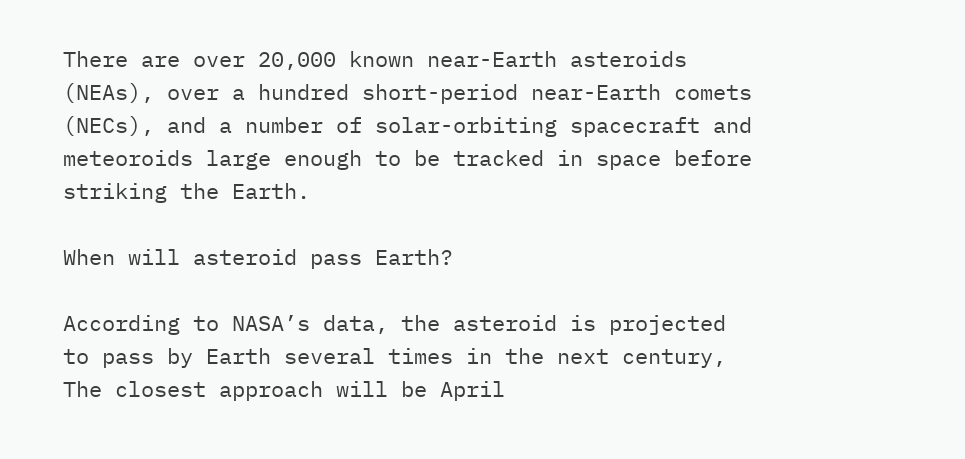There are over 20,000 known near-Earth asteroids (NEAs), over a hundred short-period near-Earth comets (NECs), and a number of solar-orbiting spacecraft and meteoroids large enough to be tracked in space before striking the Earth.

When will asteroid pass Earth?

According to NASA’s data, the asteroid is projected to pass by Earth several times in the next century, The closest approach will be April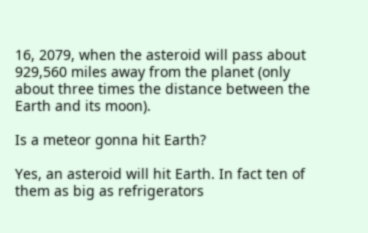16, 2079, when the asteroid will pass about 929,560 miles away from the planet (only about three times the distance between the Earth and its moon).

Is a meteor gonna hit Earth?

Yes, an asteroid will hit Earth. In fact ten of them as big as refrigerators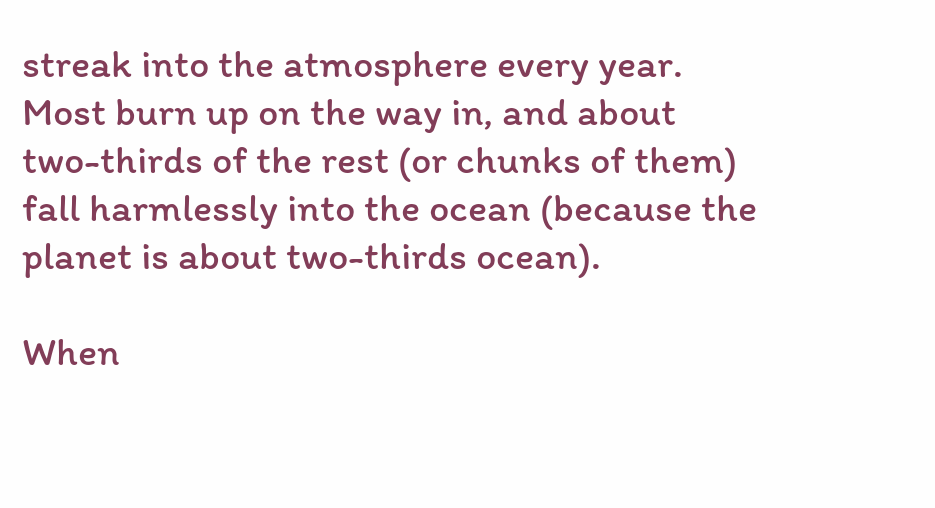streak into the atmosphere every year. Most burn up on the way in, and about two-thirds of the rest (or chunks of them) fall harmlessly into the ocean (because the planet is about two-thirds ocean).

When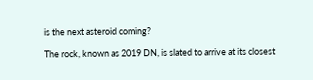is the next asteroid coming?

The rock, known as 2019 DN, is slated to arrive at its closest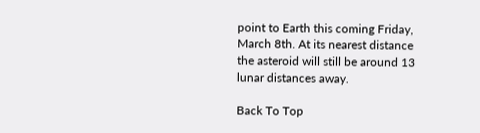point to Earth this coming Friday, March 8th. At its nearest distance the asteroid will still be around 13 lunar distances away.

Back To Top